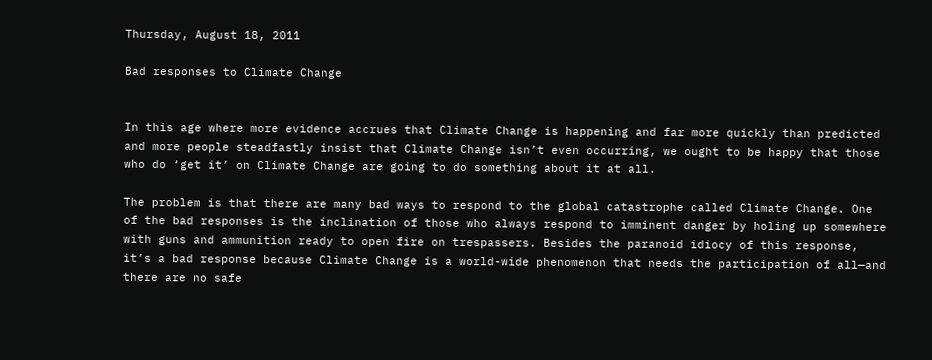Thursday, August 18, 2011

Bad responses to Climate Change


In this age where more evidence accrues that Climate Change is happening and far more quickly than predicted and more people steadfastly insist that Climate Change isn’t even occurring, we ought to be happy that those who do ‘get it’ on Climate Change are going to do something about it at all.

The problem is that there are many bad ways to respond to the global catastrophe called Climate Change. One of the bad responses is the inclination of those who always respond to imminent danger by holing up somewhere with guns and ammunition ready to open fire on trespassers. Besides the paranoid idiocy of this response, it’s a bad response because Climate Change is a world-wide phenomenon that needs the participation of all—and there are no safe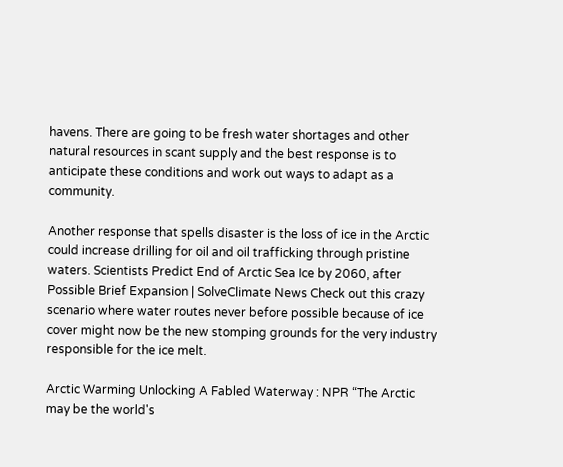havens. There are going to be fresh water shortages and other natural resources in scant supply and the best response is to anticipate these conditions and work out ways to adapt as a community.

Another response that spells disaster is the loss of ice in the Arctic could increase drilling for oil and oil trafficking through pristine waters. Scientists Predict End of Arctic Sea Ice by 2060, after Possible Brief Expansion | SolveClimate News Check out this crazy scenario where water routes never before possible because of ice cover might now be the new stomping grounds for the very industry responsible for the ice melt.

Arctic Warming Unlocking A Fabled Waterway : NPR “The Arctic may be the world's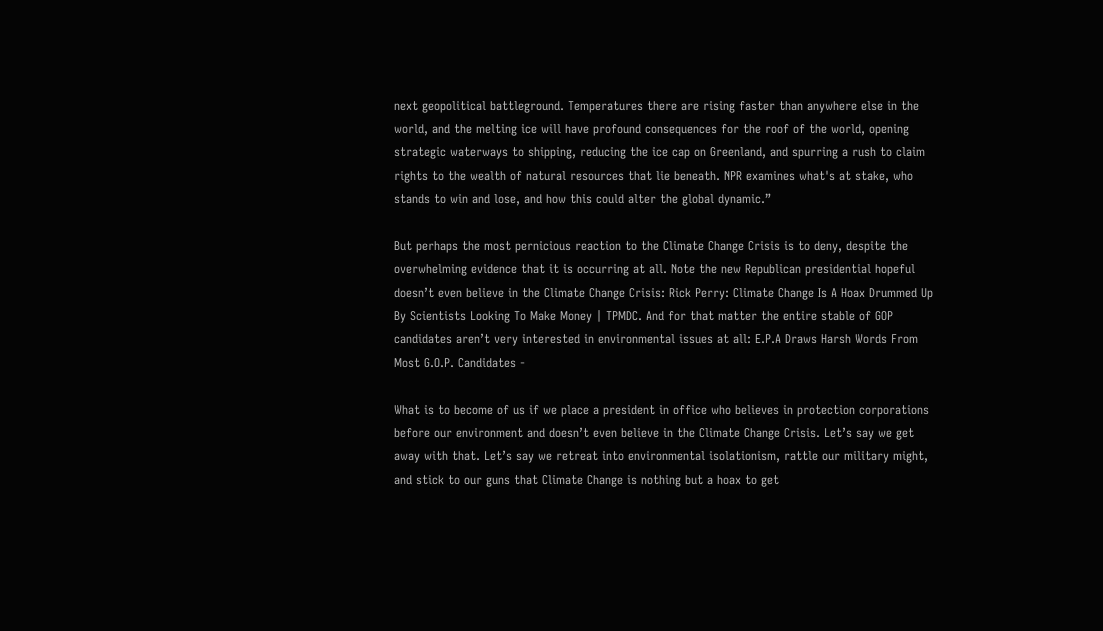next geopolitical battleground. Temperatures there are rising faster than anywhere else in the world, and the melting ice will have profound consequences for the roof of the world, opening strategic waterways to shipping, reducing the ice cap on Greenland, and spurring a rush to claim rights to the wealth of natural resources that lie beneath. NPR examines what's at stake, who stands to win and lose, and how this could alter the global dynamic.”

But perhaps the most pernicious reaction to the Climate Change Crisis is to deny, despite the overwhelming evidence that it is occurring at all. Note the new Republican presidential hopeful doesn’t even believe in the Climate Change Crisis: Rick Perry: Climate Change Is A Hoax Drummed Up By Scientists Looking To Make Money | TPMDC. And for that matter the entire stable of GOP candidates aren’t very interested in environmental issues at all: E.P.A Draws Harsh Words From Most G.O.P. Candidates -

What is to become of us if we place a president in office who believes in protection corporations before our environment and doesn’t even believe in the Climate Change Crisis. Let’s say we get away with that. Let’s say we retreat into environmental isolationism, rattle our military might, and stick to our guns that Climate Change is nothing but a hoax to get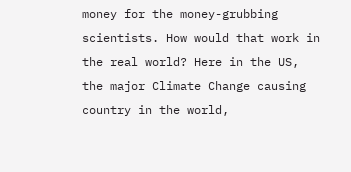money for the money-grubbing scientists. How would that work in the real world? Here in the US, the major Climate Change causing country in the world,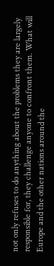not only refuses to do anything about the problems they are largely responsible for, they challenge anyone to confront them. What will Europe and the other nations around the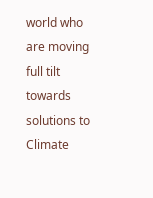world who are moving full tilt towards solutions to Climate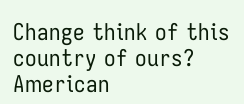Change think of this country of ours? American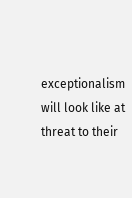exceptionalism will look like at threat to their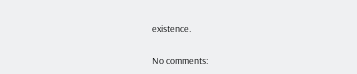existence.

No comments: